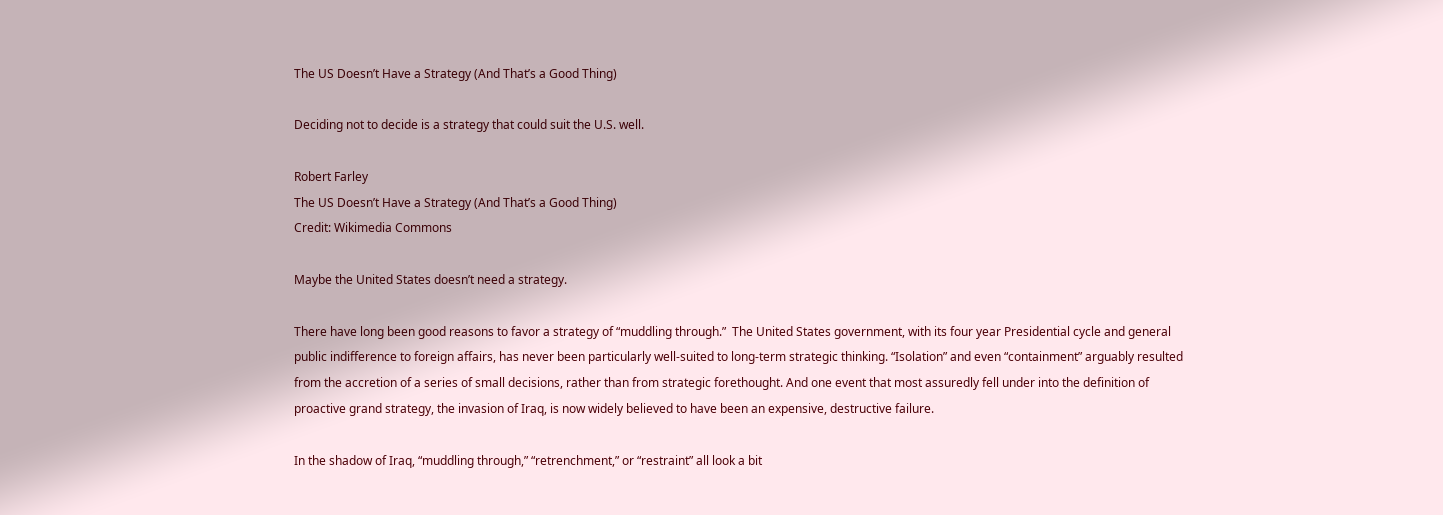The US Doesn’t Have a Strategy (And That’s a Good Thing)

Deciding not to decide is a strategy that could suit the U.S. well.

Robert Farley
The US Doesn’t Have a Strategy (And That’s a Good Thing)
Credit: Wikimedia Commons

Maybe the United States doesn’t need a strategy.

There have long been good reasons to favor a strategy of “muddling through.”  The United States government, with its four year Presidential cycle and general public indifference to foreign affairs, has never been particularly well-suited to long-term strategic thinking. “Isolation” and even “containment” arguably resulted from the accretion of a series of small decisions, rather than from strategic forethought. And one event that most assuredly fell under into the definition of proactive grand strategy, the invasion of Iraq, is now widely believed to have been an expensive, destructive failure.

In the shadow of Iraq, “muddling through,” “retrenchment,” or “restraint” all look a bit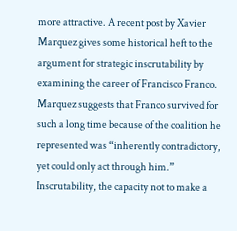more attractive. A recent post by Xavier Marquez gives some historical heft to the argument for strategic inscrutability by examining the career of Francisco Franco. Marquez suggests that Franco survived for such a long time because of the coalition he represented was “inherently contradictory, yet could only act through him.” Inscrutability, the capacity not to make a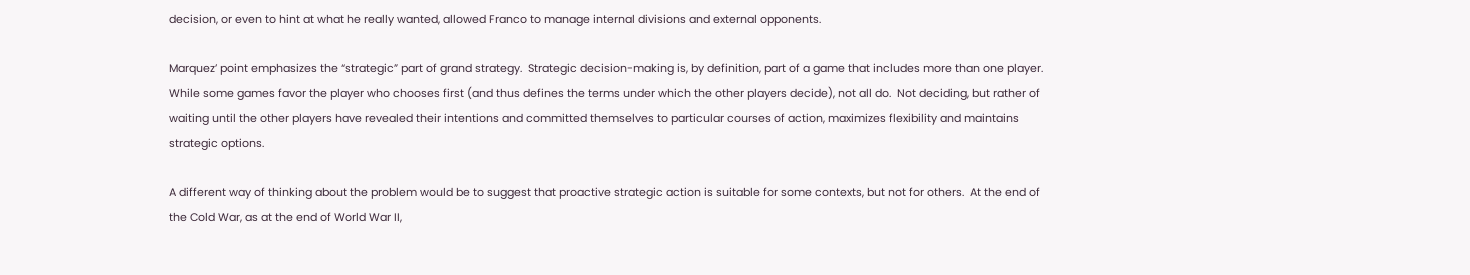decision, or even to hint at what he really wanted, allowed Franco to manage internal divisions and external opponents.

Marquez’ point emphasizes the “strategic” part of grand strategy.  Strategic decision-making is, by definition, part of a game that includes more than one player.  While some games favor the player who chooses first (and thus defines the terms under which the other players decide), not all do.  Not deciding, but rather of waiting until the other players have revealed their intentions and committed themselves to particular courses of action, maximizes flexibility and maintains strategic options.

A different way of thinking about the problem would be to suggest that proactive strategic action is suitable for some contexts, but not for others.  At the end of the Cold War, as at the end of World War II,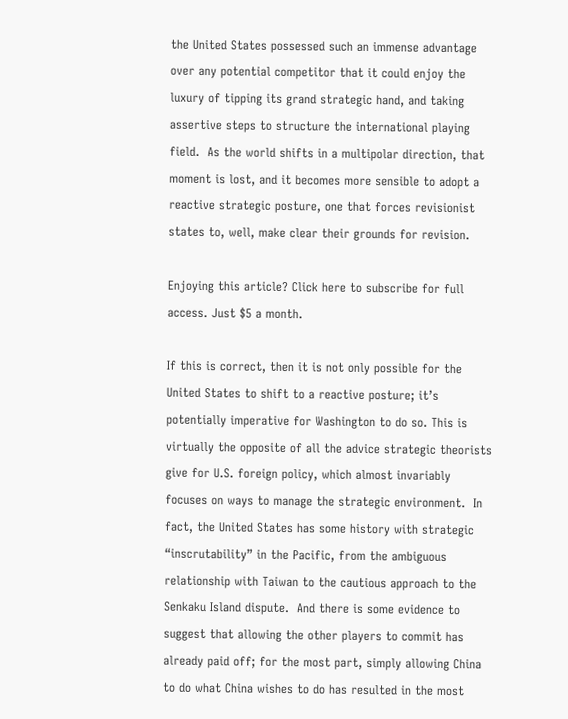the United States possessed such an immense advantage over any potential competitor that it could enjoy the luxury of tipping its grand strategic hand, and taking assertive steps to structure the international playing field.  As the world shifts in a multipolar direction, that moment is lost, and it becomes more sensible to adopt a reactive strategic posture, one that forces revisionist states to, well, make clear their grounds for revision.

Enjoying this article? Click here to subscribe for full access. Just $5 a month.

If this is correct, then it is not only possible for the United States to shift to a reactive posture; it’s potentially imperative for Washington to do so. This is virtually the opposite of all the advice strategic theorists give for U.S. foreign policy, which almost invariably focuses on ways to manage the strategic environment.  In fact, the United States has some history with strategic “inscrutability” in the Pacific, from the ambiguous relationship with Taiwan to the cautious approach to the Senkaku Island dispute.  And there is some evidence to suggest that allowing the other players to commit has already paid off; for the most part, simply allowing China to do what China wishes to do has resulted in the most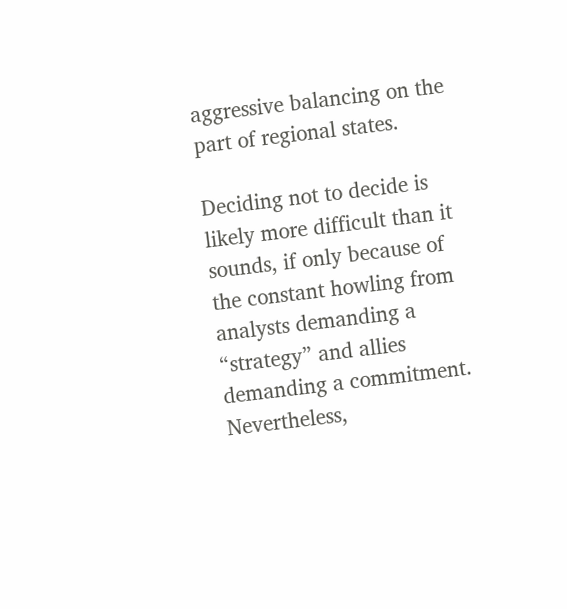aggressive balancing on the part of regional states.

Deciding not to decide is likely more difficult than it sounds, if only because of the constant howling from analysts demanding a “strategy” and allies demanding a commitment.  Nevertheless,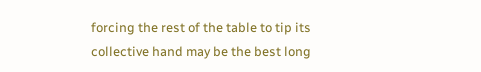forcing the rest of the table to tip its collective hand may be the best long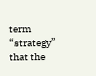term “strategy” that the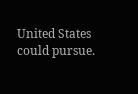United States could pursue.